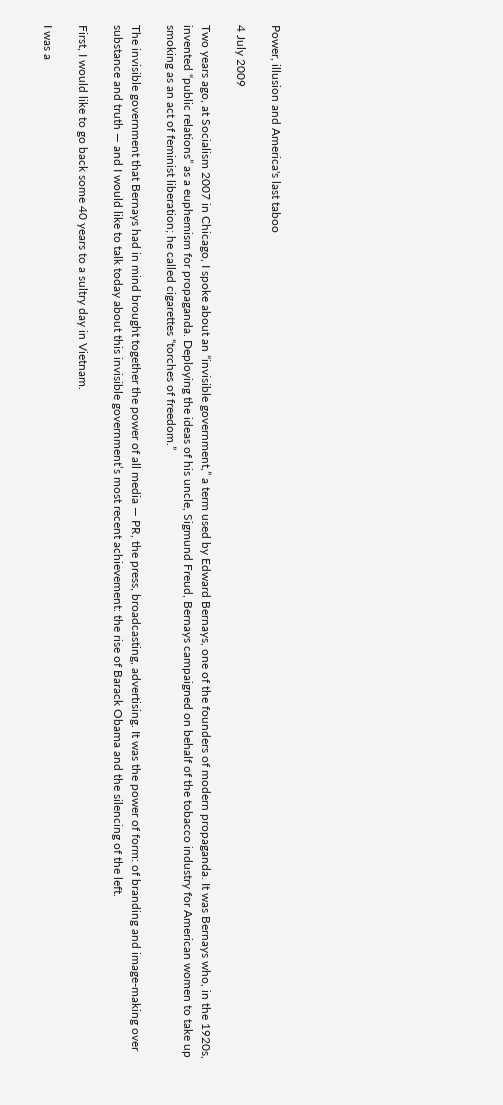Power, illusion and America's last taboo

4 July 2009

Two years ago, at Socialism 2007 in Chicago, I spoke about an “invisible government,” a term used by Edward Bernays, one of the founders of modern propaganda. It was Bernays who, in the 1920s, invented “public relations” as a euphemism for propaganda. Deploying the ideas of his uncle, Sigmund Freud, Bernays campaigned on behalf of the tobacco industry for American women to take up smoking as an act of feminist liberation; he called cigarettes “torches of freedom.”

The invisible government that Bernays had in mind brought together the power of all media — PR, the press, broadcasting, advertising. It was the power of form: of branding and image-making over substance and truth — and I would like to talk today about this invisible government’s most recent achievement: the rise of Barack Obama and the silencing of the left.

First, I would like to go back some 40 years to a sultry day in Vietnam.

I was a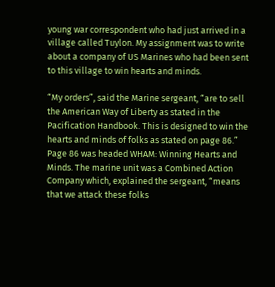young war correspondent who had just arrived in a village called Tuylon. My assignment was to write about a company of US Marines who had been sent to this village to win hearts and minds.

“My orders”, said the Marine sergeant, “are to sell the American Way of Liberty as stated in the Pacification Handbook. This is designed to win the hearts and minds of folks as stated on page 86.” Page 86 was headed WHAM: Winning Hearts and Minds. The marine unit was a Combined Action Company which, explained the sergeant, “means that we attack these folks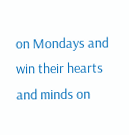on Mondays and win their hearts and minds on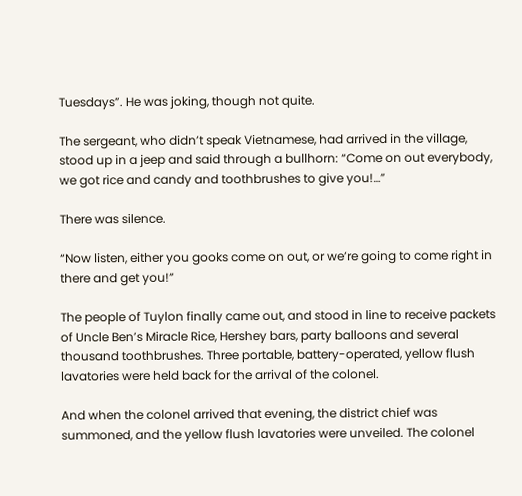Tuesdays”. He was joking, though not quite.

The sergeant, who didn’t speak Vietnamese, had arrived in the village, stood up in a jeep and said through a bullhorn: “Come on out everybody, we got rice and candy and toothbrushes to give you!…”

There was silence.

“Now listen, either you gooks come on out, or we’re going to come right in there and get you!”

The people of Tuylon finally came out, and stood in line to receive packets of Uncle Ben’s Miracle Rice, Hershey bars, party balloons and several thousand toothbrushes. Three portable, battery-operated, yellow flush lavatories were held back for the arrival of the colonel.

And when the colonel arrived that evening, the district chief was summoned, and the yellow flush lavatories were unveiled. The colonel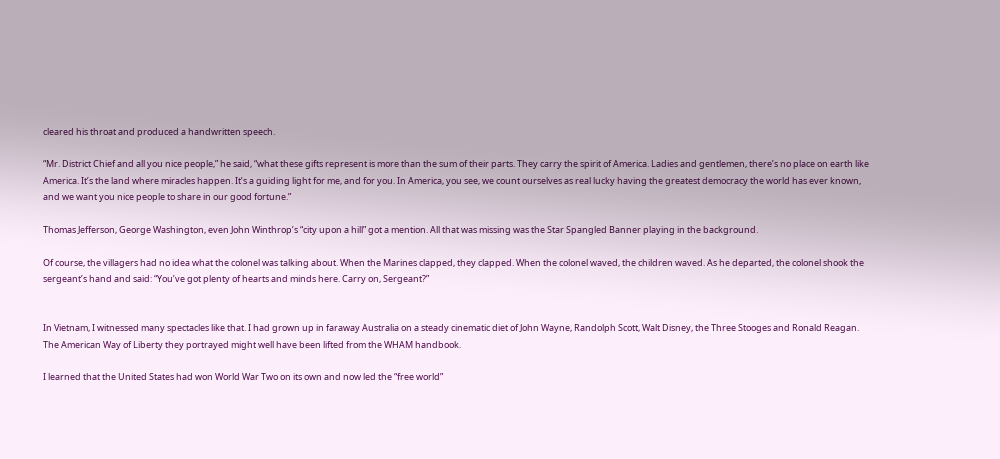cleared his throat and produced a handwritten speech.

“Mr. District Chief and all you nice people,” he said, “what these gifts represent is more than the sum of their parts. They carry the spirit of America. Ladies and gentlemen, there’s no place on earth like America. It’s the land where miracles happen. It’s a guiding light for me, and for you. In America, you see, we count ourselves as real lucky having the greatest democracy the world has ever known, and we want you nice people to share in our good fortune.”

Thomas Jefferson, George Washington, even John Winthrop’s “city upon a hill” got a mention. All that was missing was the Star Spangled Banner playing in the background.

Of course, the villagers had no idea what the colonel was talking about. When the Marines clapped, they clapped. When the colonel waved, the children waved. As he departed, the colonel shook the sergeant’s hand and said: “You’ve got plenty of hearts and minds here. Carry on, Sergeant?”


In Vietnam, I witnessed many spectacles like that. I had grown up in faraway Australia on a steady cinematic diet of John Wayne, Randolph Scott, Walt Disney, the Three Stooges and Ronald Reagan. The American Way of Liberty they portrayed might well have been lifted from the WHAM handbook.

I learned that the United States had won World War Two on its own and now led the “free world”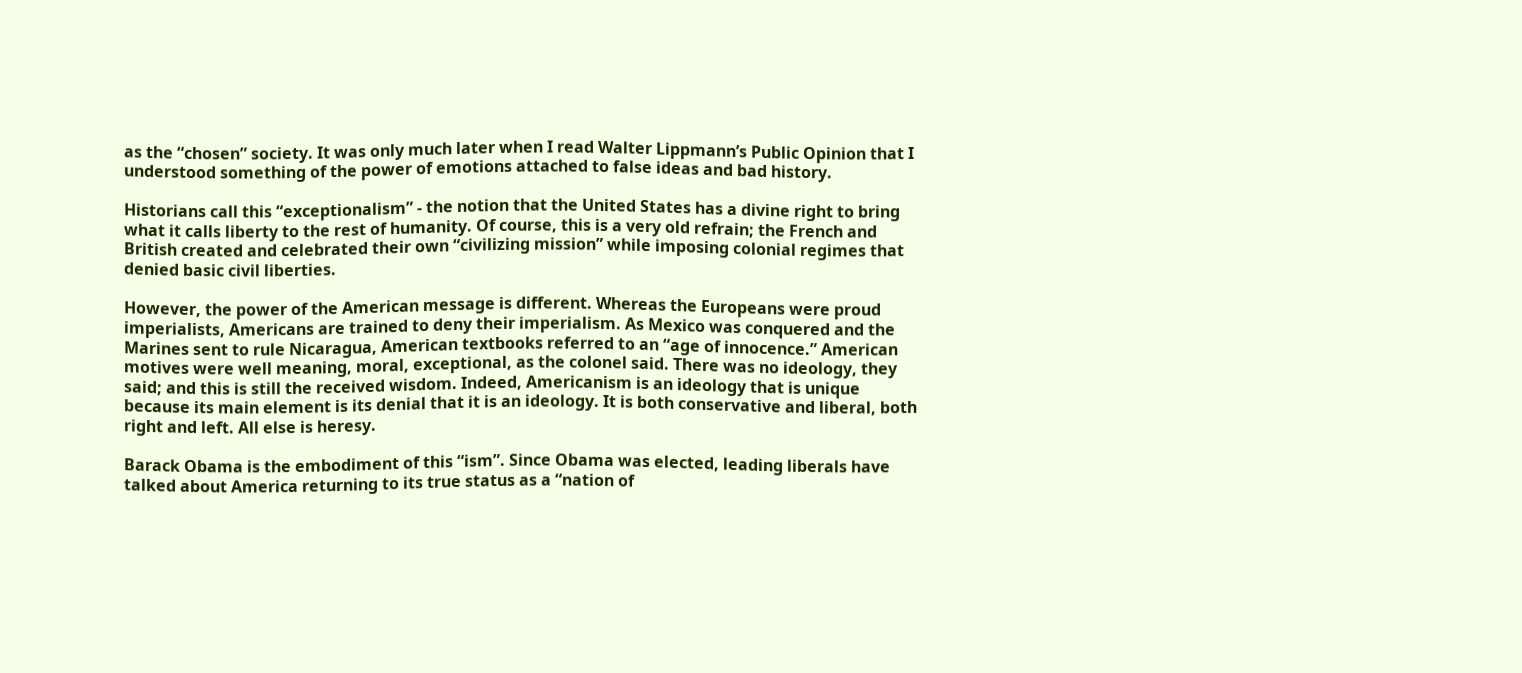as the “chosen” society. It was only much later when I read Walter Lippmann’s Public Opinion that I understood something of the power of emotions attached to false ideas and bad history.

Historians call this “exceptionalism” - the notion that the United States has a divine right to bring what it calls liberty to the rest of humanity. Of course, this is a very old refrain; the French and British created and celebrated their own “civilizing mission” while imposing colonial regimes that denied basic civil liberties.

However, the power of the American message is different. Whereas the Europeans were proud imperialists, Americans are trained to deny their imperialism. As Mexico was conquered and the Marines sent to rule Nicaragua, American textbooks referred to an “age of innocence.” American motives were well meaning, moral, exceptional, as the colonel said. There was no ideology, they said; and this is still the received wisdom. Indeed, Americanism is an ideology that is unique because its main element is its denial that it is an ideology. It is both conservative and liberal, both right and left. All else is heresy.

Barack Obama is the embodiment of this “ism”. Since Obama was elected, leading liberals have talked about America returning to its true status as a “nation of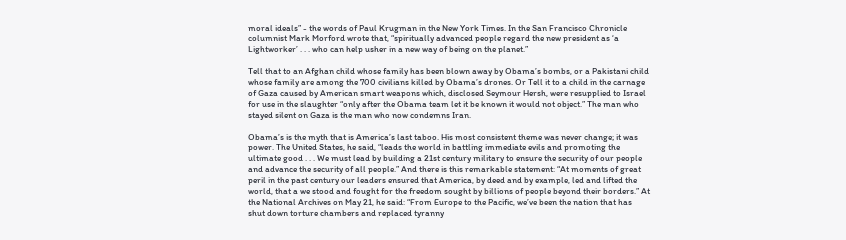moral ideals” - the words of Paul Krugman in the New York Times. In the San Francisco Chronicle columnist Mark Morford wrote that, “spiritually advanced people regard the new president as ‘a Lightworker’ . . . who can help usher in a new way of being on the planet.”

Tell that to an Afghan child whose family has been blown away by Obama’s bombs, or a Pakistani child whose family are among the 700 civilians killed by Obama’s drones. Or Tell it to a child in the carnage of Gaza caused by American smart weapons which, disclosed Seymour Hersh, were resupplied to Israel for use in the slaughter “only after the Obama team let it be known it would not object.” The man who stayed silent on Gaza is the man who now condemns Iran.

Obama’s is the myth that is America’s last taboo. His most consistent theme was never change; it was power. The United States, he said, “leads the world in battling immediate evils and promoting the ultimate good . . . We must lead by building a 21st century military to ensure the security of our people and advance the security of all people.” And there is this remarkable statement: “At moments of great peril in the past century our leaders ensured that America, by deed and by example, led and lifted the world, that a we stood and fought for the freedom sought by billions of people beyond their borders.” At the National Archives on May 21, he said: “From Europe to the Pacific, we’ve been the nation that has shut down torture chambers and replaced tyranny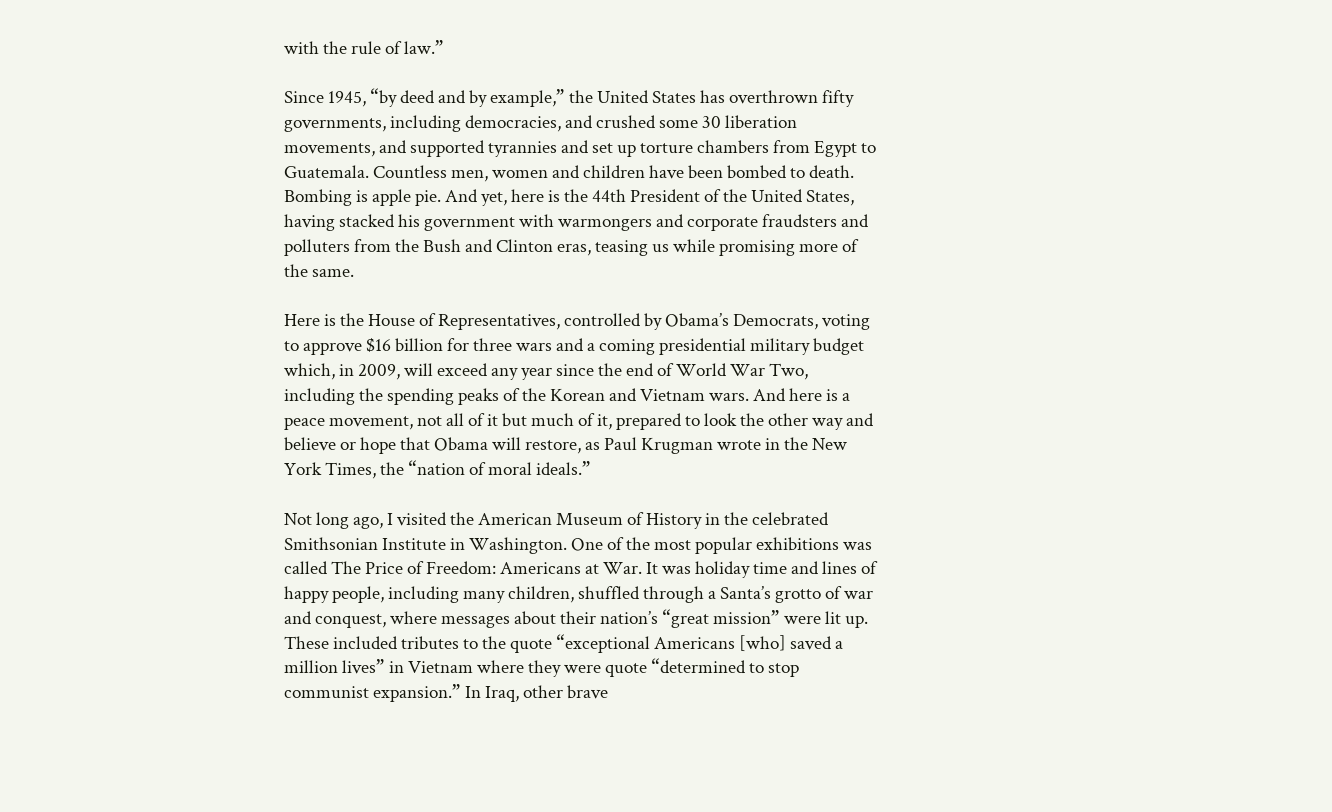with the rule of law.”

Since 1945, “by deed and by example,” the United States has overthrown fifty governments, including democracies, and crushed some 30 liberation movements, and supported tyrannies and set up torture chambers from Egypt to Guatemala. Countless men, women and children have been bombed to death. Bombing is apple pie. And yet, here is the 44th President of the United States, having stacked his government with warmongers and corporate fraudsters and polluters from the Bush and Clinton eras, teasing us while promising more of the same.

Here is the House of Representatives, controlled by Obama’s Democrats, voting to approve $16 billion for three wars and a coming presidential military budget which, in 2009, will exceed any year since the end of World War Two, including the spending peaks of the Korean and Vietnam wars. And here is a peace movement, not all of it but much of it, prepared to look the other way and believe or hope that Obama will restore, as Paul Krugman wrote in the New York Times, the “nation of moral ideals.”

Not long ago, I visited the American Museum of History in the celebrated Smithsonian Institute in Washington. One of the most popular exhibitions was called The Price of Freedom: Americans at War. It was holiday time and lines of happy people, including many children, shuffled through a Santa’s grotto of war and conquest, where messages about their nation’s “great mission” were lit up. These included tributes to the quote “exceptional Americans [who] saved a million lives” in Vietnam where they were quote “determined to stop communist expansion.” In Iraq, other brave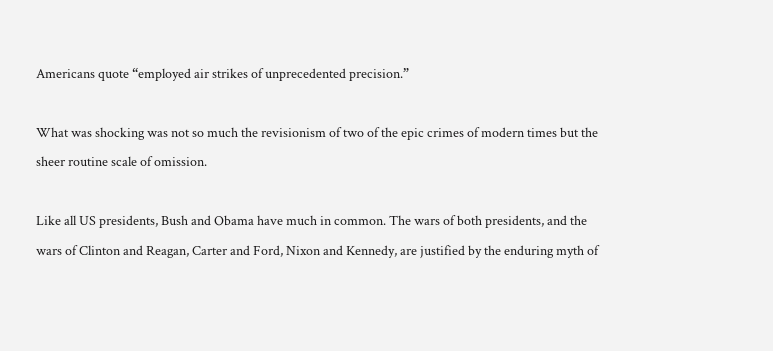Americans quote “employed air strikes of unprecedented precision.”

What was shocking was not so much the revisionism of two of the epic crimes of modern times but the sheer routine scale of omission.

Like all US presidents, Bush and Obama have much in common. The wars of both presidents, and the wars of Clinton and Reagan, Carter and Ford, Nixon and Kennedy, are justified by the enduring myth of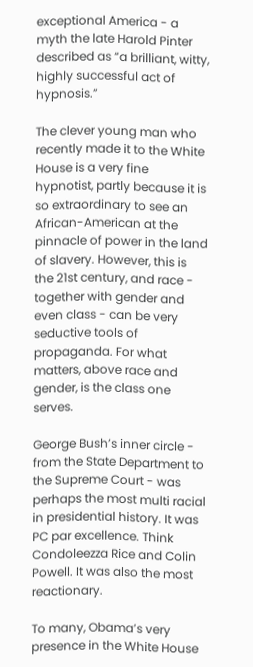exceptional America - a myth the late Harold Pinter described as “a brilliant, witty, highly successful act of hypnosis.”

The clever young man who recently made it to the White House is a very fine hypnotist, partly because it is so extraordinary to see an African-American at the pinnacle of power in the land of slavery. However, this is the 21st century, and race - together with gender and even class - can be very seductive tools of propaganda. For what matters, above race and gender, is the class one serves.

George Bush’s inner circle - from the State Department to the Supreme Court - was perhaps the most multi racial in presidential history. It was PC par excellence. Think Condoleezza Rice and Colin Powell. It was also the most reactionary.

To many, Obama’s very presence in the White House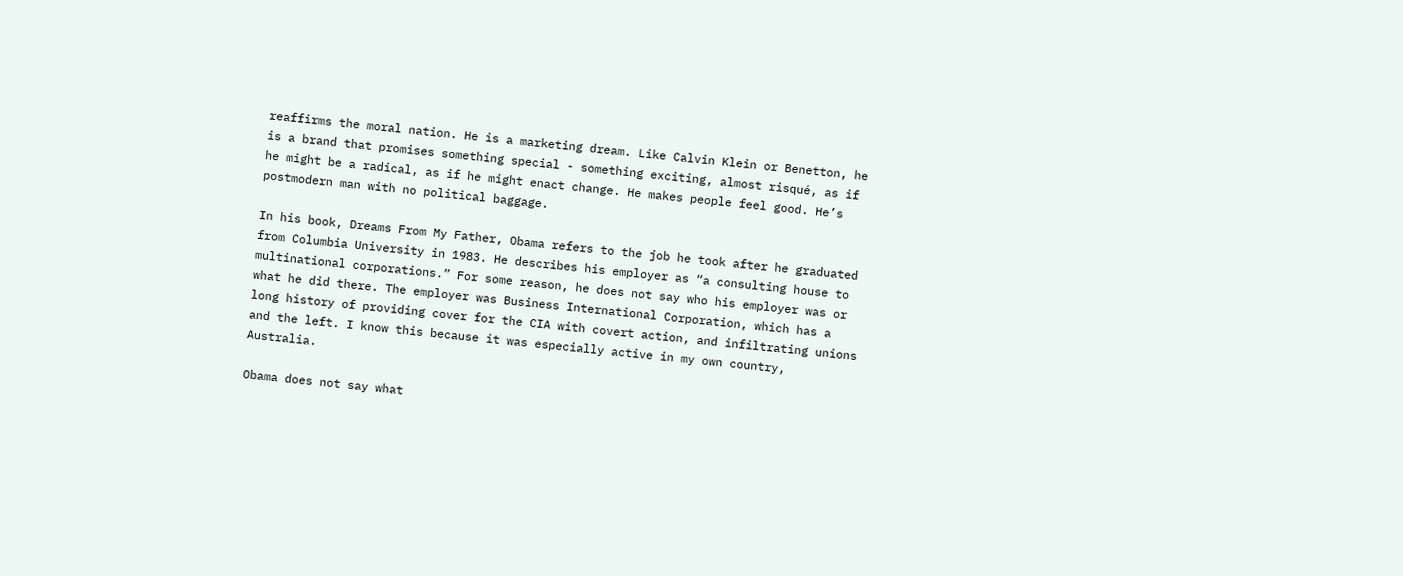reaffirms the moral nation. He is a marketing dream. Like Calvin Klein or Benetton, he is a brand that promises something special - something exciting, almost risqué, as if he might be a radical, as if he might enact change. He makes people feel good. He’s postmodern man with no political baggage.

In his book, Dreams From My Father, Obama refers to the job he took after he graduated from Columbia University in 1983. He describes his employer as “a consulting house to multinational corporations.” For some reason, he does not say who his employer was or what he did there. The employer was Business International Corporation, which has a long history of providing cover for the CIA with covert action, and infiltrating unions and the left. I know this because it was especially active in my own country, Australia.

Obama does not say what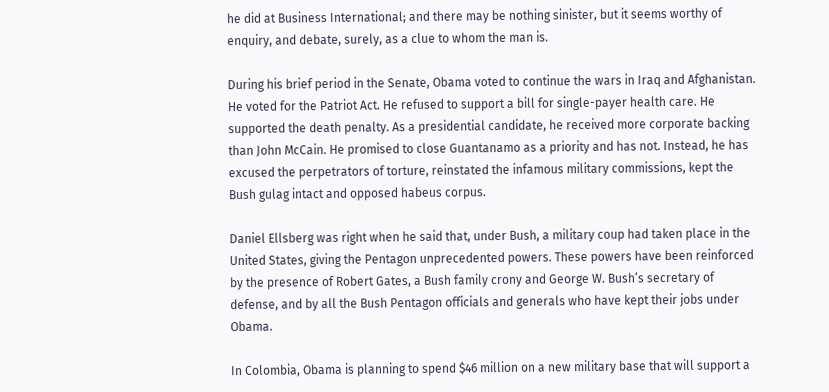he did at Business International; and there may be nothing sinister, but it seems worthy of enquiry, and debate, surely, as a clue to whom the man is.

During his brief period in the Senate, Obama voted to continue the wars in Iraq and Afghanistan. He voted for the Patriot Act. He refused to support a bill for single-payer health care. He supported the death penalty. As a presidential candidate, he received more corporate backing than John McCain. He promised to close Guantanamo as a priority and has not. Instead, he has excused the perpetrators of torture, reinstated the infamous military commissions, kept the Bush gulag intact and opposed habeus corpus.

Daniel Ellsberg was right when he said that, under Bush, a military coup had taken place in the United States, giving the Pentagon unprecedented powers. These powers have been reinforced by the presence of Robert Gates, a Bush family crony and George W. Bush’s secretary of defense, and by all the Bush Pentagon officials and generals who have kept their jobs under Obama.

In Colombia, Obama is planning to spend $46 million on a new military base that will support a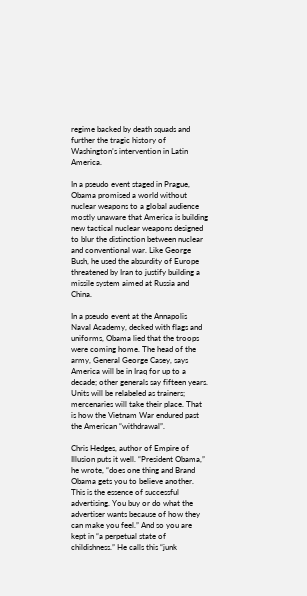regime backed by death squads and further the tragic history of Washington’s intervention in Latin America.

In a pseudo event staged in Prague, Obama promised a world without nuclear weapons to a global audience mostly unaware that America is building new tactical nuclear weapons designed to blur the distinction between nuclear and conventional war. Like George Bush, he used the absurdity of Europe threatened by Iran to justify building a missile system aimed at Russia and China.

In a pseudo event at the Annapolis Naval Academy, decked with flags and uniforms, Obama lied that the troops were coming home. The head of the army, General George Casey, says America will be in Iraq for up to a decade; other generals say fifteen years. Units will be relabeled as trainers; mercenaries will take their place. That is how the Vietnam War endured past the American “withdrawal”.

Chris Hedges, author of Empire of Illusion puts it well. “President Obama,” he wrote, “does one thing and Brand Obama gets you to believe another. This is the essence of successful advertising. You buy or do what the advertiser wants because of how they can make you feel.” And so you are kept in “a perpetual state of childishness.” He calls this “junk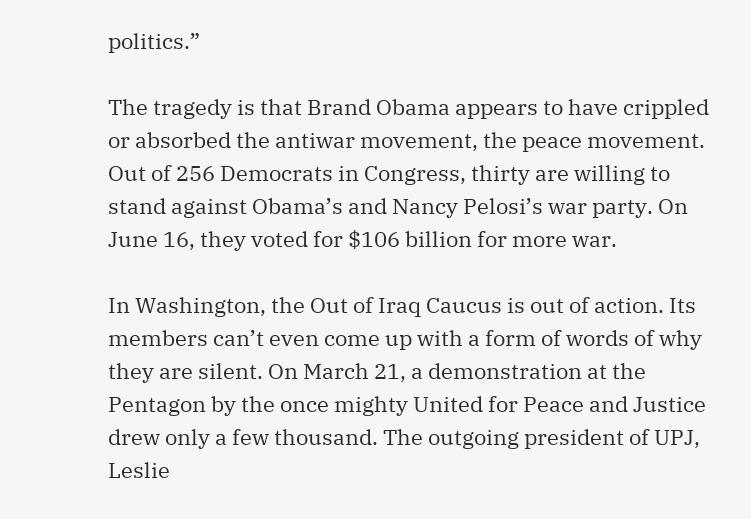politics.”

The tragedy is that Brand Obama appears to have crippled or absorbed the antiwar movement, the peace movement. Out of 256 Democrats in Congress, thirty are willing to stand against Obama’s and Nancy Pelosi’s war party. On June 16, they voted for $106 billion for more war.

In Washington, the Out of Iraq Caucus is out of action. Its members can’t even come up with a form of words of why they are silent. On March 21, a demonstration at the Pentagon by the once mighty United for Peace and Justice drew only a few thousand. The outgoing president of UPJ, Leslie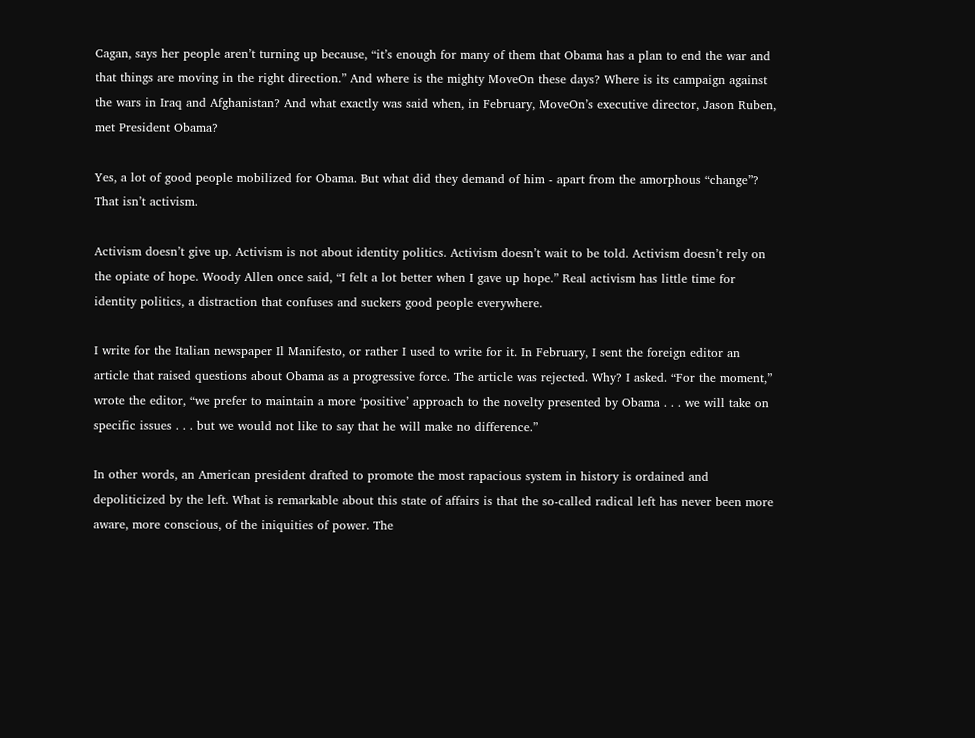Cagan, says her people aren’t turning up because, “it’s enough for many of them that Obama has a plan to end the war and that things are moving in the right direction.” And where is the mighty MoveOn these days? Where is its campaign against the wars in Iraq and Afghanistan? And what exactly was said when, in February, MoveOn’s executive director, Jason Ruben, met President Obama?

Yes, a lot of good people mobilized for Obama. But what did they demand of him - apart from the amorphous “change”? That isn’t activism.

Activism doesn’t give up. Activism is not about identity politics. Activism doesn’t wait to be told. Activism doesn’t rely on the opiate of hope. Woody Allen once said, “I felt a lot better when I gave up hope.” Real activism has little time for identity politics, a distraction that confuses and suckers good people everywhere.

I write for the Italian newspaper Il Manifesto, or rather I used to write for it. In February, I sent the foreign editor an article that raised questions about Obama as a progressive force. The article was rejected. Why? I asked. “For the moment,” wrote the editor, “we prefer to maintain a more ‘positive’ approach to the novelty presented by Obama . . . we will take on specific issues . . . but we would not like to say that he will make no difference.”

In other words, an American president drafted to promote the most rapacious system in history is ordained and depoliticized by the left. What is remarkable about this state of affairs is that the so-called radical left has never been more aware, more conscious, of the iniquities of power. The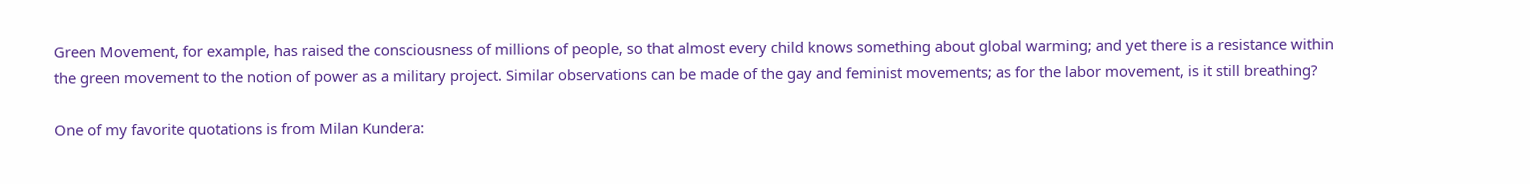Green Movement, for example, has raised the consciousness of millions of people, so that almost every child knows something about global warming; and yet there is a resistance within the green movement to the notion of power as a military project. Similar observations can be made of the gay and feminist movements; as for the labor movement, is it still breathing?

One of my favorite quotations is from Milan Kundera: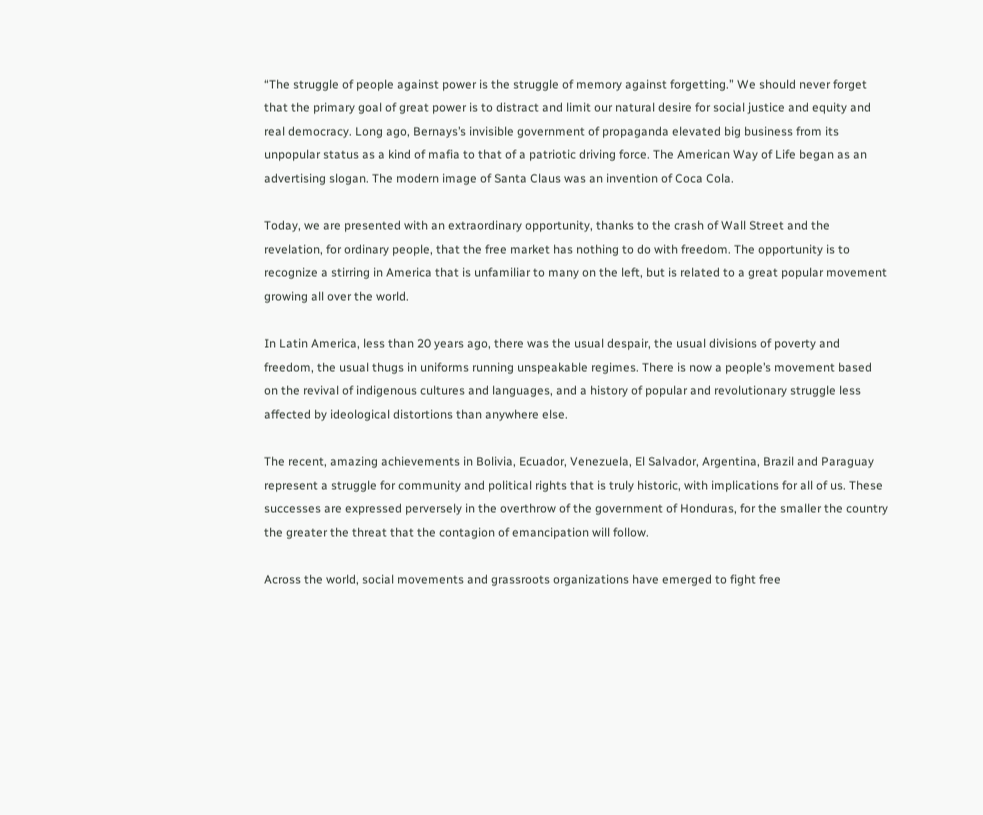“The struggle of people against power is the struggle of memory against forgetting.” We should never forget that the primary goal of great power is to distract and limit our natural desire for social justice and equity and real democracy. Long ago, Bernays’s invisible government of propaganda elevated big business from its unpopular status as a kind of mafia to that of a patriotic driving force. The American Way of Life began as an advertising slogan. The modern image of Santa Claus was an invention of Coca Cola.

Today, we are presented with an extraordinary opportunity, thanks to the crash of Wall Street and the revelation, for ordinary people, that the free market has nothing to do with freedom. The opportunity is to recognize a stirring in America that is unfamiliar to many on the left, but is related to a great popular movement growing all over the world.

In Latin America, less than 20 years ago, there was the usual despair, the usual divisions of poverty and freedom, the usual thugs in uniforms running unspeakable regimes. There is now a people’s movement based on the revival of indigenous cultures and languages, and a history of popular and revolutionary struggle less affected by ideological distortions than anywhere else.

The recent, amazing achievements in Bolivia, Ecuador, Venezuela, El Salvador, Argentina, Brazil and Paraguay represent a struggle for community and political rights that is truly historic, with implications for all of us. These successes are expressed perversely in the overthrow of the government of Honduras, for the smaller the country the greater the threat that the contagion of emancipation will follow.

Across the world, social movements and grassroots organizations have emerged to fight free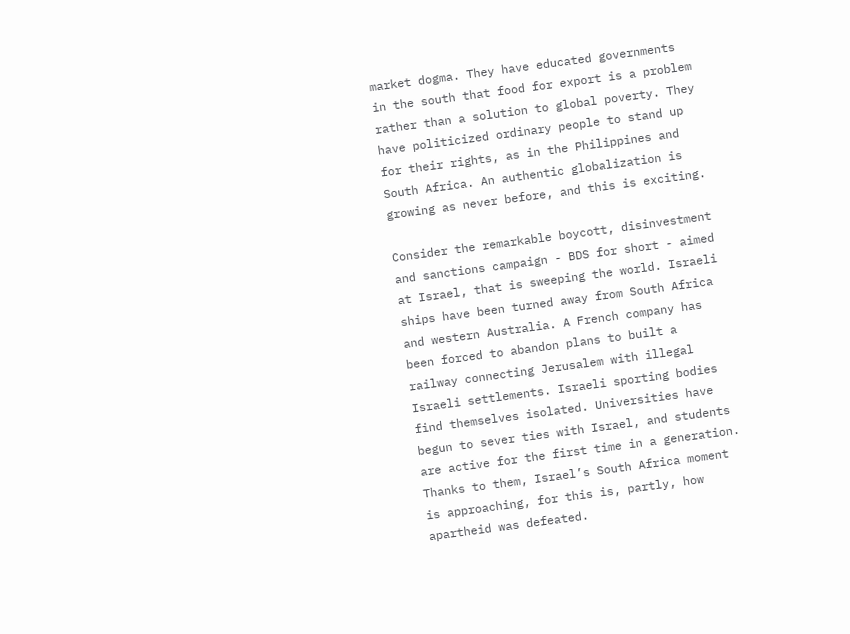market dogma. They have educated governments in the south that food for export is a problem rather than a solution to global poverty. They have politicized ordinary people to stand up for their rights, as in the Philippines and South Africa. An authentic globalization is growing as never before, and this is exciting.

Consider the remarkable boycott, disinvestment and sanctions campaign - BDS for short - aimed at Israel, that is sweeping the world. Israeli ships have been turned away from South Africa and western Australia. A French company has been forced to abandon plans to built a railway connecting Jerusalem with illegal Israeli settlements. Israeli sporting bodies find themselves isolated. Universities have begun to sever ties with Israel, and students are active for the first time in a generation. Thanks to them, Israel’s South Africa moment is approaching, for this is, partly, how apartheid was defeated.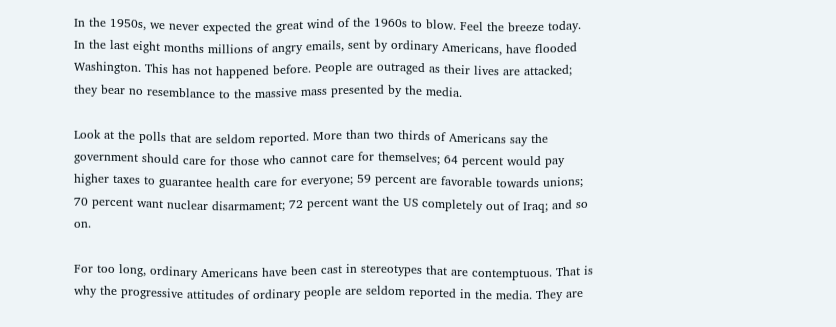In the 1950s, we never expected the great wind of the 1960s to blow. Feel the breeze today. In the last eight months millions of angry emails, sent by ordinary Americans, have flooded Washington. This has not happened before. People are outraged as their lives are attacked; they bear no resemblance to the massive mass presented by the media.

Look at the polls that are seldom reported. More than two thirds of Americans say the government should care for those who cannot care for themselves; 64 percent would pay higher taxes to guarantee health care for everyone; 59 percent are favorable towards unions; 70 percent want nuclear disarmament; 72 percent want the US completely out of Iraq; and so on.

For too long, ordinary Americans have been cast in stereotypes that are contemptuous. That is why the progressive attitudes of ordinary people are seldom reported in the media. They are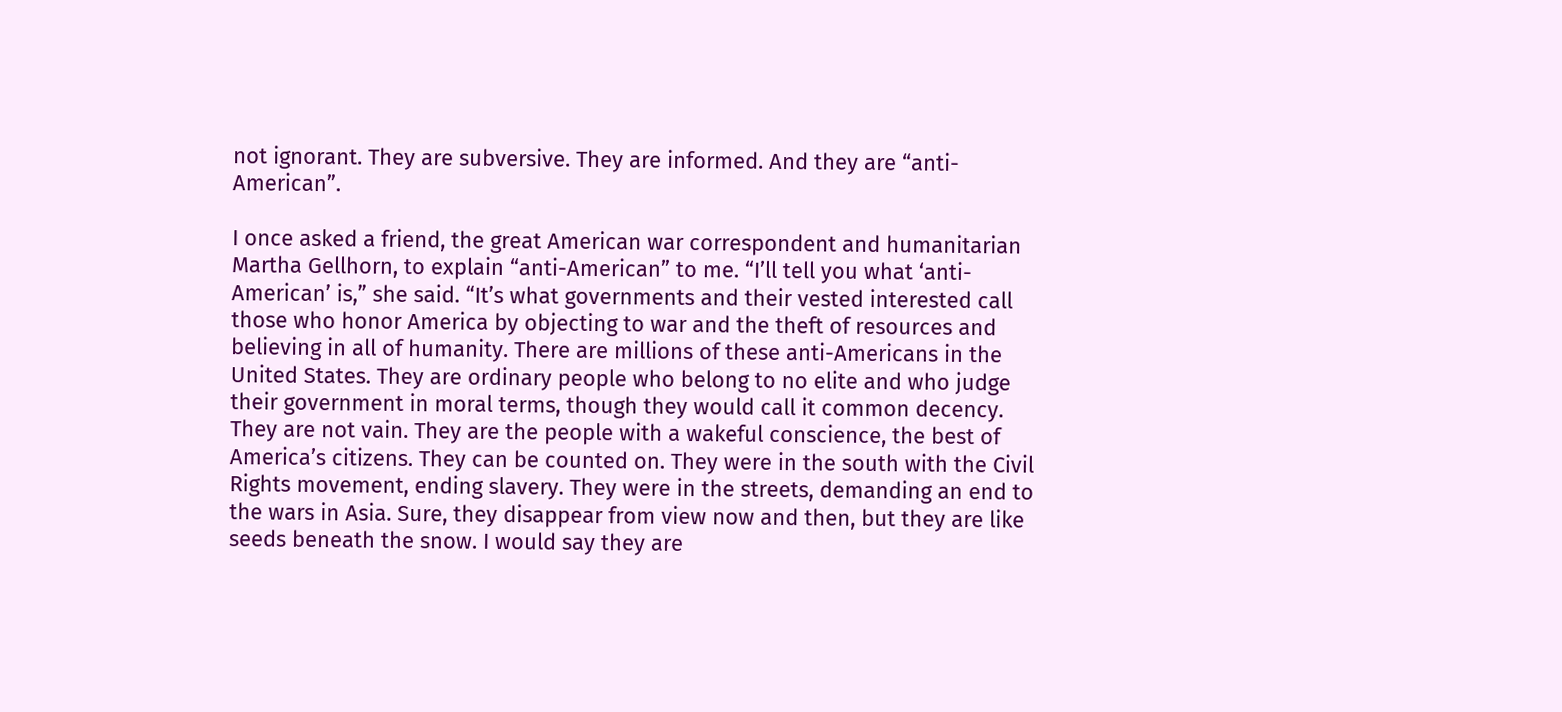not ignorant. They are subversive. They are informed. And they are “anti-American”.

I once asked a friend, the great American war correspondent and humanitarian Martha Gellhorn, to explain “anti-American” to me. “I’ll tell you what ‘anti-American’ is,” she said. “It’s what governments and their vested interested call those who honor America by objecting to war and the theft of resources and believing in all of humanity. There are millions of these anti-Americans in the United States. They are ordinary people who belong to no elite and who judge their government in moral terms, though they would call it common decency. They are not vain. They are the people with a wakeful conscience, the best of America’s citizens. They can be counted on. They were in the south with the Civil Rights movement, ending slavery. They were in the streets, demanding an end to the wars in Asia. Sure, they disappear from view now and then, but they are like seeds beneath the snow. I would say they are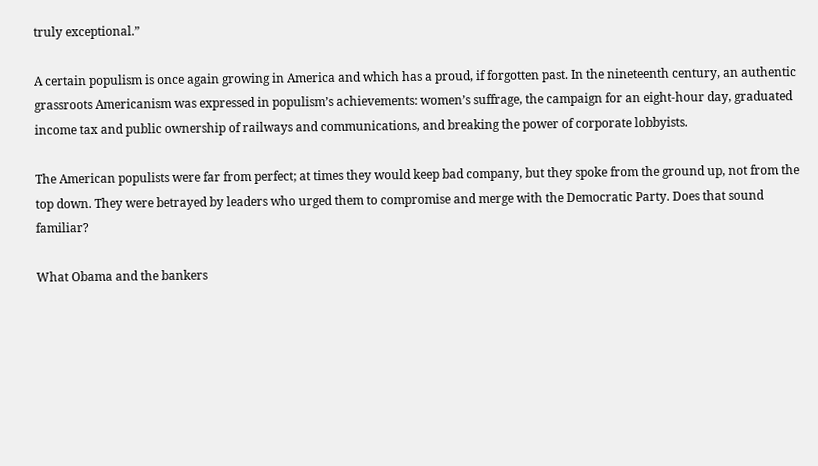truly exceptional.”

A certain populism is once again growing in America and which has a proud, if forgotten past. In the nineteenth century, an authentic grassroots Americanism was expressed in populism’s achievements: women’s suffrage, the campaign for an eight-hour day, graduated income tax and public ownership of railways and communications, and breaking the power of corporate lobbyists.

The American populists were far from perfect; at times they would keep bad company, but they spoke from the ground up, not from the top down. They were betrayed by leaders who urged them to compromise and merge with the Democratic Party. Does that sound familiar?

What Obama and the bankers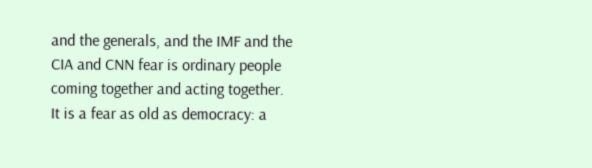and the generals, and the IMF and the CIA and CNN fear is ordinary people coming together and acting together. It is a fear as old as democracy: a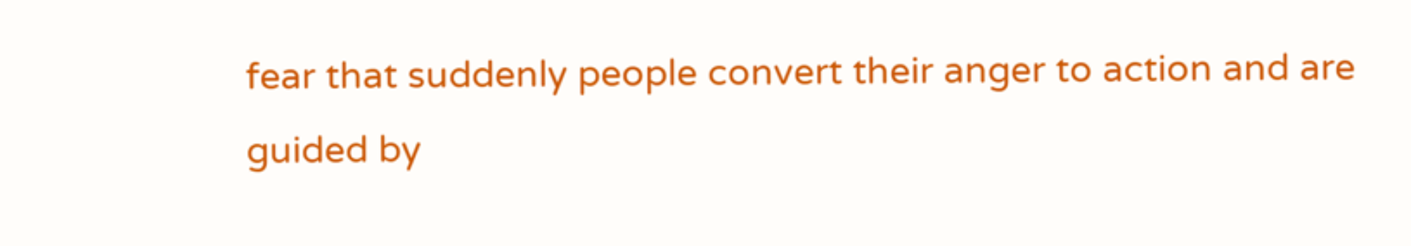fear that suddenly people convert their anger to action and are guided by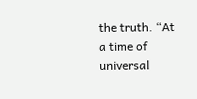the truth. “At a time of universal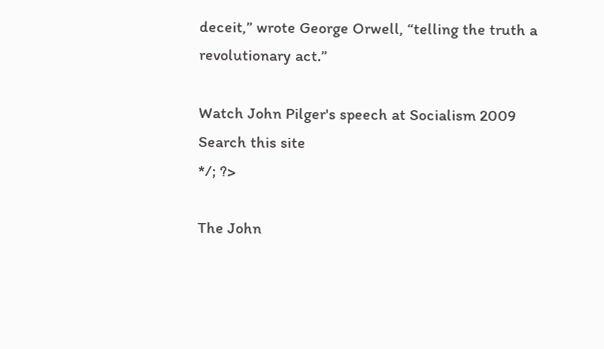deceit,” wrote George Orwell, “telling the truth a revolutionary act.”

Watch John Pilger's speech at Socialism 2009
Search this site
*/; ?>

The John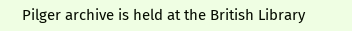Pilger archive is held at the British Library